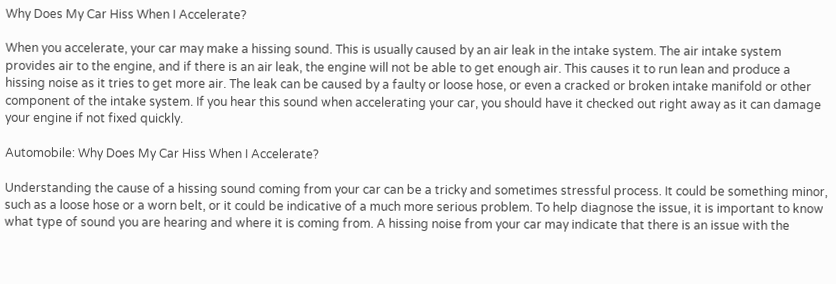Why Does My Car Hiss When I Accelerate?

When you accelerate, your car may make a hissing sound. This is usually caused by an air leak in the intake system. The air intake system provides air to the engine, and if there is an air leak, the engine will not be able to get enough air. This causes it to run lean and produce a hissing noise as it tries to get more air. The leak can be caused by a faulty or loose hose, or even a cracked or broken intake manifold or other component of the intake system. If you hear this sound when accelerating your car, you should have it checked out right away as it can damage your engine if not fixed quickly.

Automobile: Why Does My Car Hiss When I Accelerate?

Understanding the cause of a hissing sound coming from your car can be a tricky and sometimes stressful process. It could be something minor, such as a loose hose or a worn belt, or it could be indicative of a much more serious problem. To help diagnose the issue, it is important to know what type of sound you are hearing and where it is coming from. A hissing noise from your car may indicate that there is an issue with the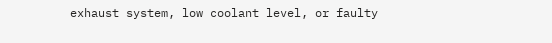exhaust system, low coolant level, or faulty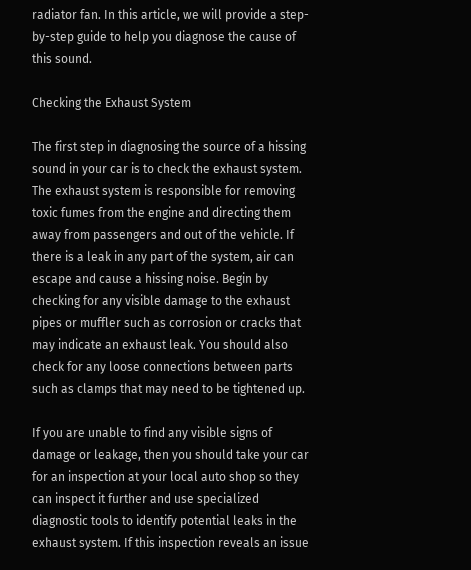radiator fan. In this article, we will provide a step-by-step guide to help you diagnose the cause of this sound.

Checking the Exhaust System

The first step in diagnosing the source of a hissing sound in your car is to check the exhaust system. The exhaust system is responsible for removing toxic fumes from the engine and directing them away from passengers and out of the vehicle. If there is a leak in any part of the system, air can escape and cause a hissing noise. Begin by checking for any visible damage to the exhaust pipes or muffler such as corrosion or cracks that may indicate an exhaust leak. You should also check for any loose connections between parts such as clamps that may need to be tightened up.

If you are unable to find any visible signs of damage or leakage, then you should take your car for an inspection at your local auto shop so they can inspect it further and use specialized diagnostic tools to identify potential leaks in the exhaust system. If this inspection reveals an issue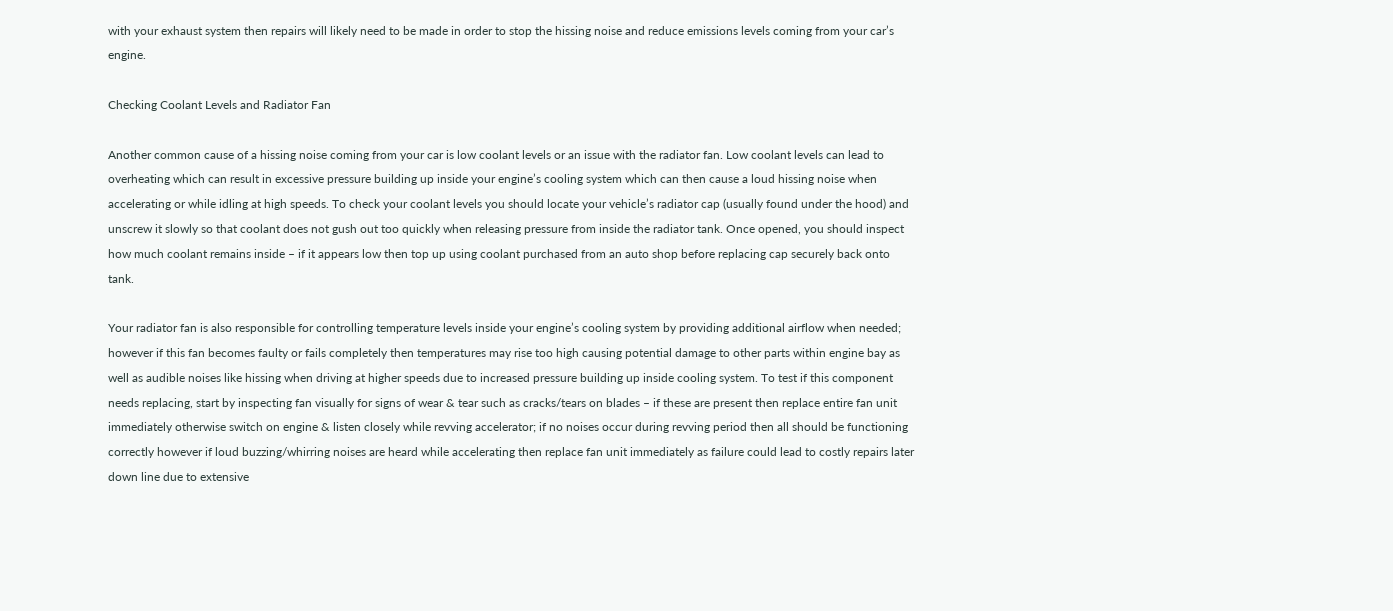with your exhaust system then repairs will likely need to be made in order to stop the hissing noise and reduce emissions levels coming from your car’s engine.

Checking Coolant Levels and Radiator Fan

Another common cause of a hissing noise coming from your car is low coolant levels or an issue with the radiator fan. Low coolant levels can lead to overheating which can result in excessive pressure building up inside your engine’s cooling system which can then cause a loud hissing noise when accelerating or while idling at high speeds. To check your coolant levels you should locate your vehicle’s radiator cap (usually found under the hood) and unscrew it slowly so that coolant does not gush out too quickly when releasing pressure from inside the radiator tank. Once opened, you should inspect how much coolant remains inside – if it appears low then top up using coolant purchased from an auto shop before replacing cap securely back onto tank.

Your radiator fan is also responsible for controlling temperature levels inside your engine’s cooling system by providing additional airflow when needed; however if this fan becomes faulty or fails completely then temperatures may rise too high causing potential damage to other parts within engine bay as well as audible noises like hissing when driving at higher speeds due to increased pressure building up inside cooling system. To test if this component needs replacing, start by inspecting fan visually for signs of wear & tear such as cracks/tears on blades – if these are present then replace entire fan unit immediately otherwise switch on engine & listen closely while revving accelerator; if no noises occur during revving period then all should be functioning correctly however if loud buzzing/whirring noises are heard while accelerating then replace fan unit immediately as failure could lead to costly repairs later down line due to extensive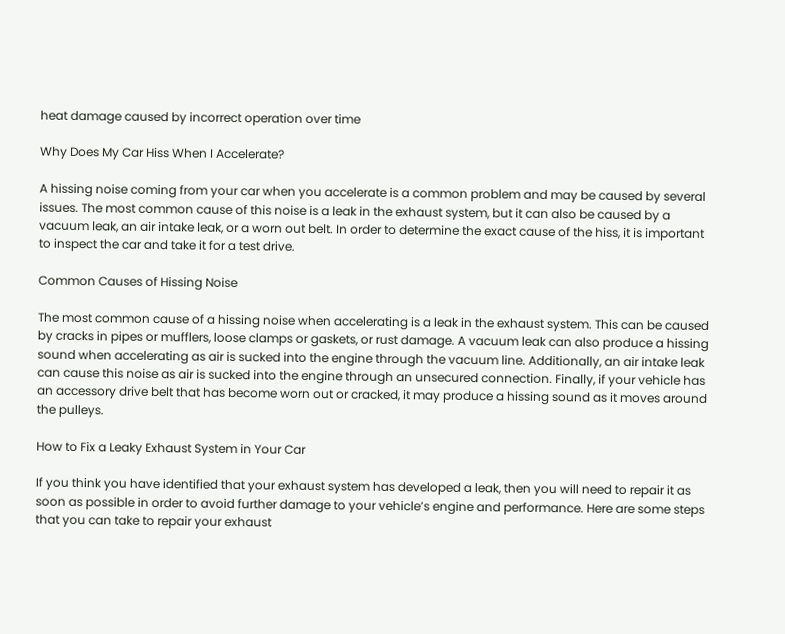heat damage caused by incorrect operation over time

Why Does My Car Hiss When I Accelerate?

A hissing noise coming from your car when you accelerate is a common problem and may be caused by several issues. The most common cause of this noise is a leak in the exhaust system, but it can also be caused by a vacuum leak, an air intake leak, or a worn out belt. In order to determine the exact cause of the hiss, it is important to inspect the car and take it for a test drive.

Common Causes of Hissing Noise

The most common cause of a hissing noise when accelerating is a leak in the exhaust system. This can be caused by cracks in pipes or mufflers, loose clamps or gaskets, or rust damage. A vacuum leak can also produce a hissing sound when accelerating as air is sucked into the engine through the vacuum line. Additionally, an air intake leak can cause this noise as air is sucked into the engine through an unsecured connection. Finally, if your vehicle has an accessory drive belt that has become worn out or cracked, it may produce a hissing sound as it moves around the pulleys.

How to Fix a Leaky Exhaust System in Your Car

If you think you have identified that your exhaust system has developed a leak, then you will need to repair it as soon as possible in order to avoid further damage to your vehicle’s engine and performance. Here are some steps that you can take to repair your exhaust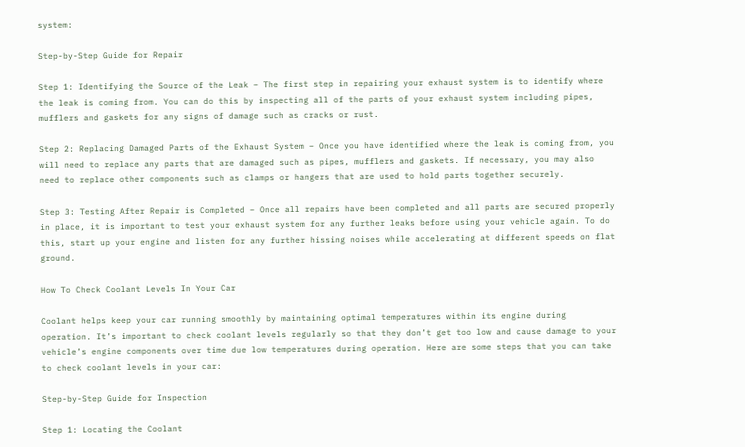system:

Step-by-Step Guide for Repair

Step 1: Identifying the Source of the Leak – The first step in repairing your exhaust system is to identify where the leak is coming from. You can do this by inspecting all of the parts of your exhaust system including pipes, mufflers and gaskets for any signs of damage such as cracks or rust.

Step 2: Replacing Damaged Parts of the Exhaust System – Once you have identified where the leak is coming from, you will need to replace any parts that are damaged such as pipes, mufflers and gaskets. If necessary, you may also need to replace other components such as clamps or hangers that are used to hold parts together securely.

Step 3: Testing After Repair is Completed – Once all repairs have been completed and all parts are secured properly in place, it is important to test your exhaust system for any further leaks before using your vehicle again. To do this, start up your engine and listen for any further hissing noises while accelerating at different speeds on flat ground.

How To Check Coolant Levels In Your Car

Coolant helps keep your car running smoothly by maintaining optimal temperatures within its engine during operation. It’s important to check coolant levels regularly so that they don’t get too low and cause damage to your vehicle’s engine components over time due low temperatures during operation. Here are some steps that you can take to check coolant levels in your car:

Step-by-Step Guide for Inspection

Step 1: Locating the Coolant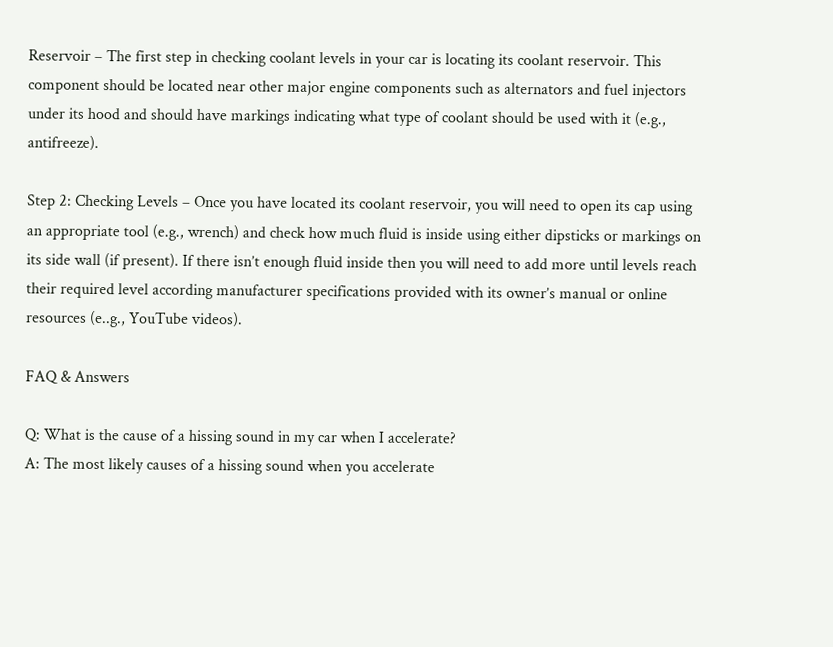Reservoir – The first step in checking coolant levels in your car is locating its coolant reservoir. This component should be located near other major engine components such as alternators and fuel injectors under its hood and should have markings indicating what type of coolant should be used with it (e.g., antifreeze).

Step 2: Checking Levels – Once you have located its coolant reservoir, you will need to open its cap using an appropriate tool (e.g., wrench) and check how much fluid is inside using either dipsticks or markings on its side wall (if present). If there isn’t enough fluid inside then you will need to add more until levels reach their required level according manufacturer specifications provided with its owner’s manual or online resources (e..g., YouTube videos).

FAQ & Answers

Q: What is the cause of a hissing sound in my car when I accelerate?
A: The most likely causes of a hissing sound when you accelerate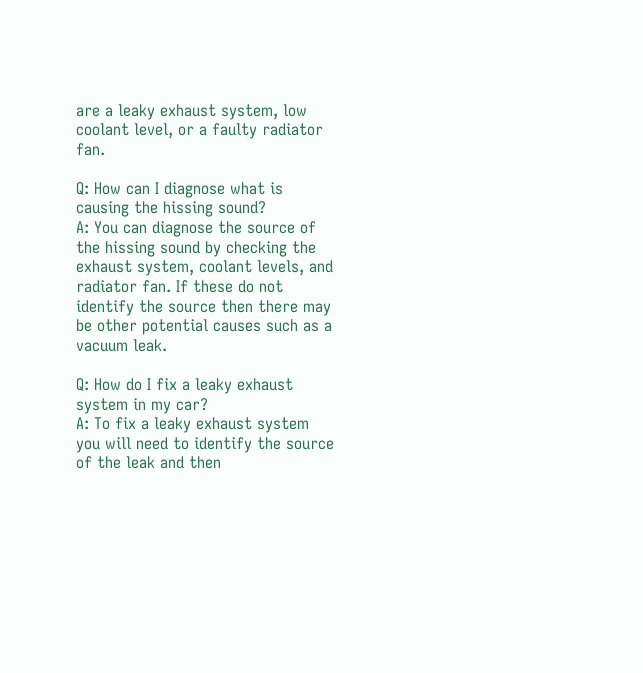are a leaky exhaust system, low coolant level, or a faulty radiator fan.

Q: How can I diagnose what is causing the hissing sound?
A: You can diagnose the source of the hissing sound by checking the exhaust system, coolant levels, and radiator fan. If these do not identify the source then there may be other potential causes such as a vacuum leak.

Q: How do I fix a leaky exhaust system in my car?
A: To fix a leaky exhaust system you will need to identify the source of the leak and then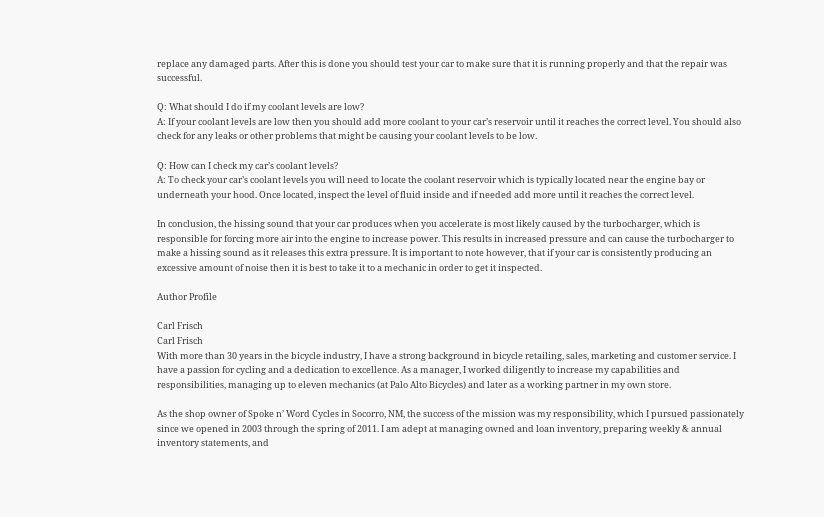replace any damaged parts. After this is done you should test your car to make sure that it is running properly and that the repair was successful.

Q: What should I do if my coolant levels are low?
A: If your coolant levels are low then you should add more coolant to your car’s reservoir until it reaches the correct level. You should also check for any leaks or other problems that might be causing your coolant levels to be low.

Q: How can I check my car’s coolant levels?
A: To check your car’s coolant levels you will need to locate the coolant reservoir which is typically located near the engine bay or underneath your hood. Once located, inspect the level of fluid inside and if needed add more until it reaches the correct level.

In conclusion, the hissing sound that your car produces when you accelerate is most likely caused by the turbocharger, which is responsible for forcing more air into the engine to increase power. This results in increased pressure and can cause the turbocharger to make a hissing sound as it releases this extra pressure. It is important to note however, that if your car is consistently producing an excessive amount of noise then it is best to take it to a mechanic in order to get it inspected.

Author Profile

Carl Frisch
Carl Frisch
With more than 30 years in the bicycle industry, I have a strong background in bicycle retailing, sales, marketing and customer service. I have a passion for cycling and a dedication to excellence. As a manager, I worked diligently to increase my capabilities and responsibilities, managing up to eleven mechanics (at Palo Alto Bicycles) and later as a working partner in my own store.

As the shop owner of Spoke n’ Word Cycles in Socorro, NM, the success of the mission was my responsibility, which I pursued passionately since we opened in 2003 through the spring of 2011. I am adept at managing owned and loan inventory, preparing weekly & annual inventory statements, and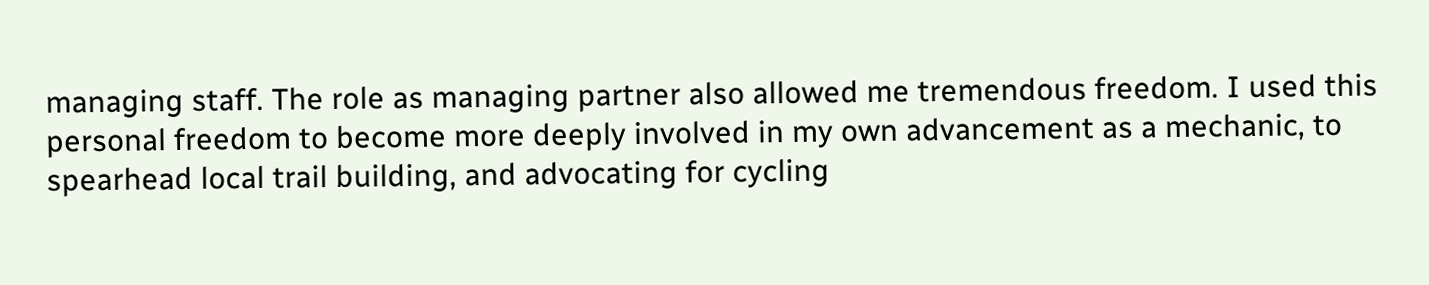managing staff. The role as managing partner also allowed me tremendous freedom. I used this personal freedom to become more deeply involved in my own advancement as a mechanic, to spearhead local trail building, and advocating for cycling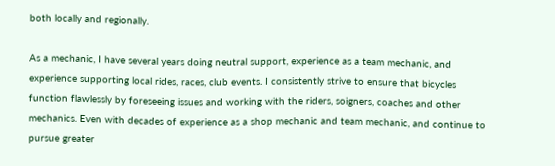both locally and regionally.

As a mechanic, I have several years doing neutral support, experience as a team mechanic, and experience supporting local rides, races, club events. I consistently strive to ensure that bicycles function flawlessly by foreseeing issues and working with the riders, soigners, coaches and other mechanics. Even with decades of experience as a shop mechanic and team mechanic, and continue to pursue greater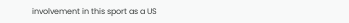involvement in this sport as a US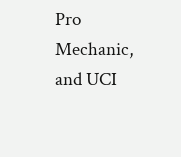Pro Mechanic, and UCI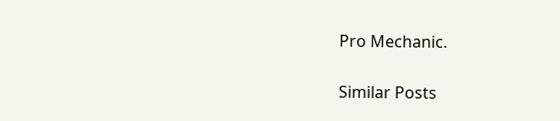Pro Mechanic.

Similar Posts